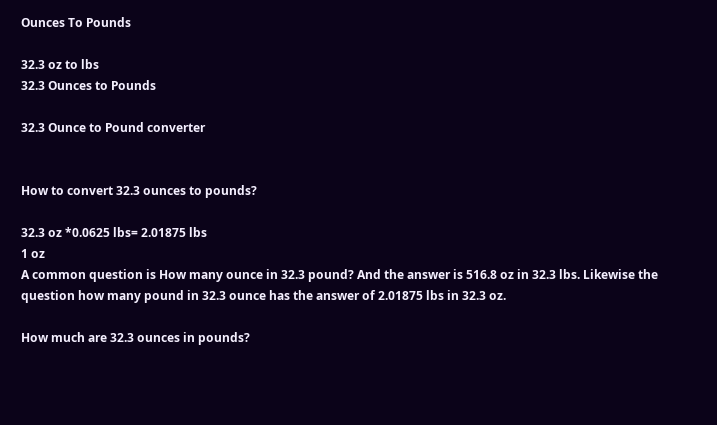Ounces To Pounds

32.3 oz to lbs
32.3 Ounces to Pounds

32.3 Ounce to Pound converter


How to convert 32.3 ounces to pounds?

32.3 oz *0.0625 lbs= 2.01875 lbs
1 oz
A common question is How many ounce in 32.3 pound? And the answer is 516.8 oz in 32.3 lbs. Likewise the question how many pound in 32.3 ounce has the answer of 2.01875 lbs in 32.3 oz.

How much are 32.3 ounces in pounds?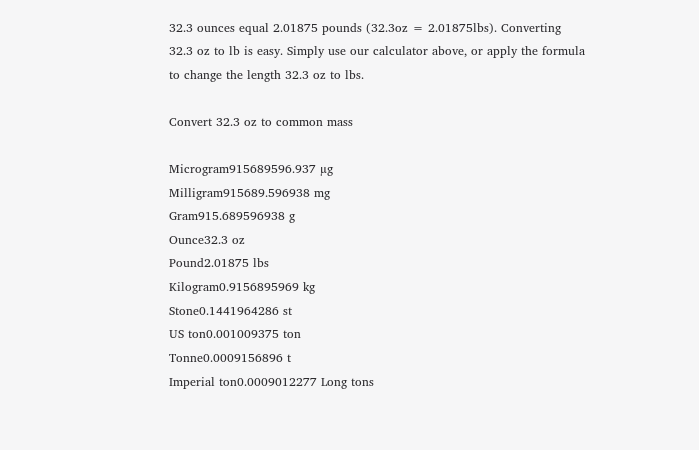32.3 ounces equal 2.01875 pounds (32.3oz = 2.01875lbs). Converting 32.3 oz to lb is easy. Simply use our calculator above, or apply the formula to change the length 32.3 oz to lbs.

Convert 32.3 oz to common mass

Microgram915689596.937 µg
Milligram915689.596938 mg
Gram915.689596938 g
Ounce32.3 oz
Pound2.01875 lbs
Kilogram0.9156895969 kg
Stone0.1441964286 st
US ton0.001009375 ton
Tonne0.0009156896 t
Imperial ton0.0009012277 Long tons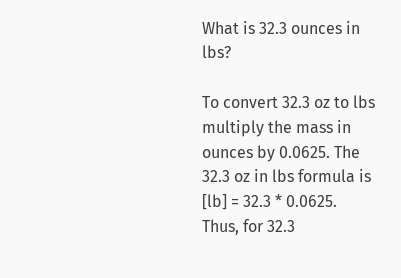What is 32.3 ounces in lbs?

To convert 32.3 oz to lbs multiply the mass in ounces by 0.0625. The 32.3 oz in lbs formula is [lb] = 32.3 * 0.0625. Thus, for 32.3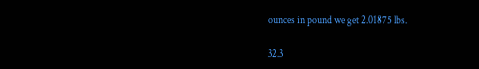ounces in pound we get 2.01875 lbs.

32.3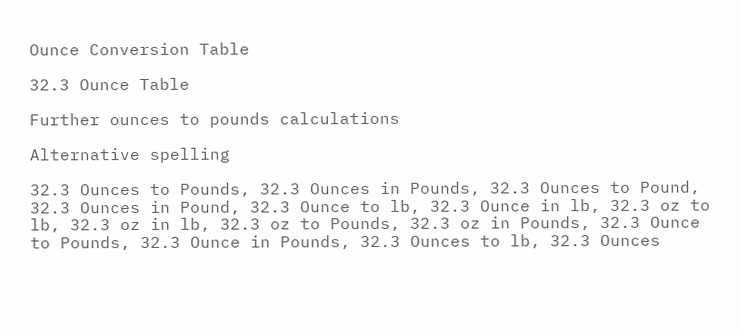Ounce Conversion Table

32.3 Ounce Table

Further ounces to pounds calculations

Alternative spelling

32.3 Ounces to Pounds, 32.3 Ounces in Pounds, 32.3 Ounces to Pound, 32.3 Ounces in Pound, 32.3 Ounce to lb, 32.3 Ounce in lb, 32.3 oz to lb, 32.3 oz in lb, 32.3 oz to Pounds, 32.3 oz in Pounds, 32.3 Ounce to Pounds, 32.3 Ounce in Pounds, 32.3 Ounces to lb, 32.3 Ounces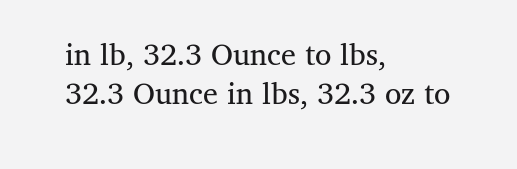in lb, 32.3 Ounce to lbs, 32.3 Ounce in lbs, 32.3 oz to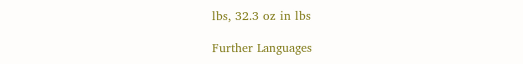lbs, 32.3 oz in lbs

Further Languages